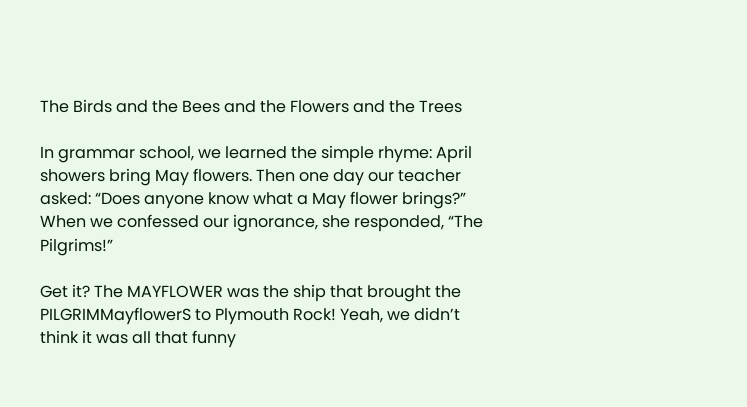The Birds and the Bees and the Flowers and the Trees

In grammar school, we learned the simple rhyme: April showers bring May flowers. Then one day our teacher asked: “Does anyone know what a May flower brings?” When we confessed our ignorance, she responded, “The Pilgrims!”

Get it? The MAYFLOWER was the ship that brought the PILGRIMMayflowerS to Plymouth Rock! Yeah, we didn’t think it was all that funny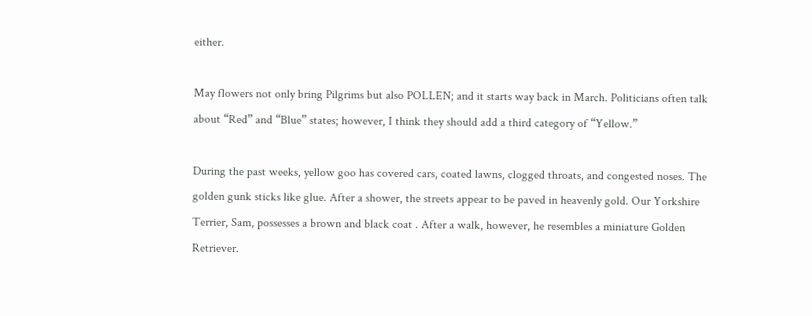either.

May flowers not only bring Pilgrims but also POLLEN; and it starts way back in March. Politicians often talk about “Red” and “Blue” states; however, I think they should add a third category of “Yellow.”

During the past weeks, yellow goo has covered cars, coated lawns, clogged throats, and congested noses. The golden gunk sticks like glue. After a shower, the streets appear to be paved in heavenly gold. Our Yorkshire Terrier, Sam, possesses a brown and black coat . After a walk, however, he resembles a miniature Golden Retriever.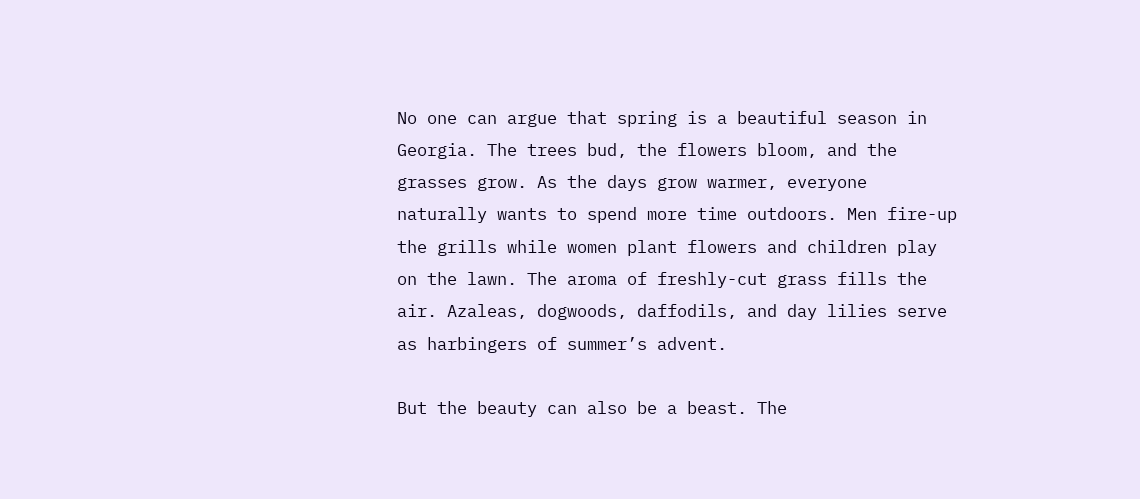No one can argue that spring is a beautiful season in Georgia. The trees bud, the flowers bloom, and the grasses grow. As the days grow warmer, everyone naturally wants to spend more time outdoors. Men fire-up the grills while women plant flowers and children play on the lawn. The aroma of freshly-cut grass fills the air. Azaleas, dogwoods, daffodils, and day lilies serve as harbingers of summer’s advent.

But the beauty can also be a beast. The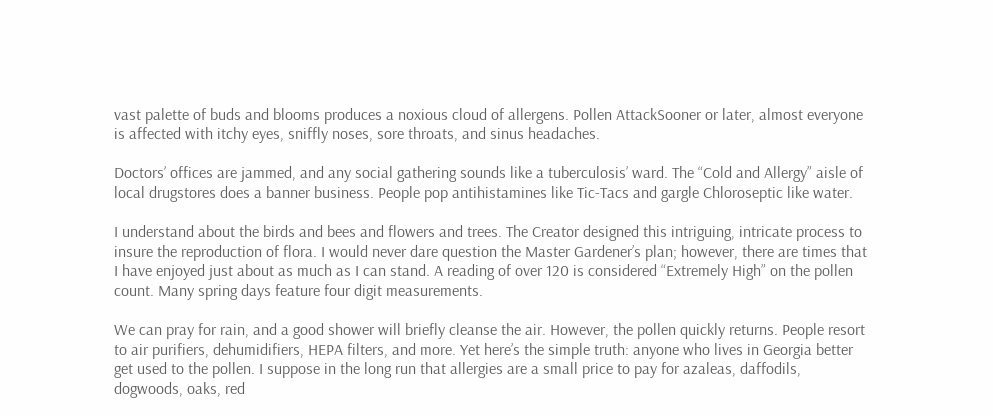vast palette of buds and blooms produces a noxious cloud of allergens. Pollen AttackSooner or later, almost everyone is affected with itchy eyes, sniffly noses, sore throats, and sinus headaches.

Doctors’ offices are jammed, and any social gathering sounds like a tuberculosis’ ward. The “Cold and Allergy” aisle of local drugstores does a banner business. People pop antihistamines like Tic-Tacs and gargle Chloroseptic like water.

I understand about the birds and bees and flowers and trees. The Creator designed this intriguing, intricate process to insure the reproduction of flora. I would never dare question the Master Gardener’s plan; however, there are times that I have enjoyed just about as much as I can stand. A reading of over 120 is considered “Extremely High” on the pollen count. Many spring days feature four digit measurements.

We can pray for rain, and a good shower will briefly cleanse the air. However, the pollen quickly returns. People resort to air purifiers, dehumidifiers, HEPA filters, and more. Yet here’s the simple truth: anyone who lives in Georgia better get used to the pollen. I suppose in the long run that allergies are a small price to pay for azaleas, daffodils, dogwoods, oaks, red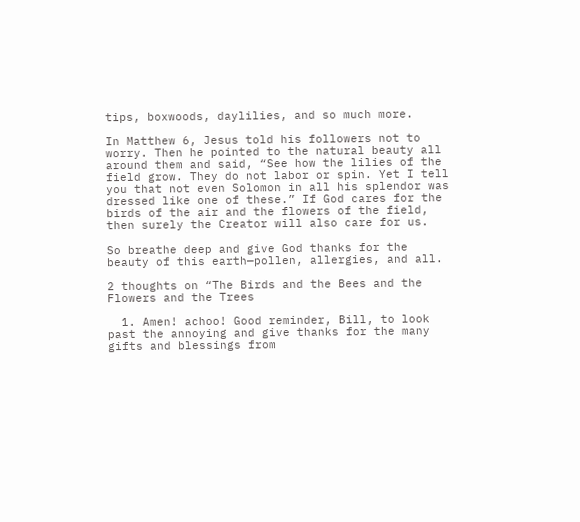tips, boxwoods, daylilies, and so much more.

In Matthew 6, Jesus told his followers not to worry. Then he pointed to the natural beauty all around them and said, “See how the lilies of the field grow. They do not labor or spin. Yet I tell you that not even Solomon in all his splendor was dressed like one of these.” If God cares for the birds of the air and the flowers of the field, then surely the Creator will also care for us.

So breathe deep and give God thanks for the beauty of this earth—pollen, allergies, and all.

2 thoughts on “The Birds and the Bees and the Flowers and the Trees

  1. Amen! achoo! Good reminder, Bill, to look past the annoying and give thanks for the many gifts and blessings from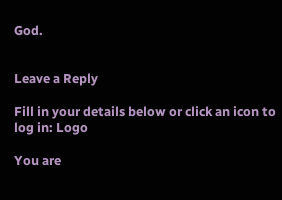God.


Leave a Reply

Fill in your details below or click an icon to log in: Logo

You are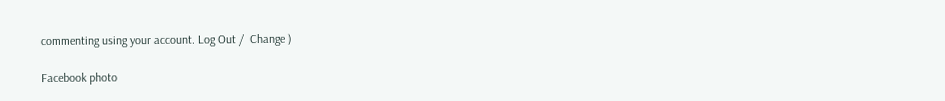commenting using your account. Log Out /  Change )

Facebook photo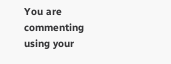You are commenting using your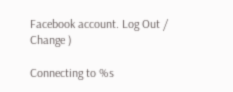Facebook account. Log Out /  Change )

Connecting to %s